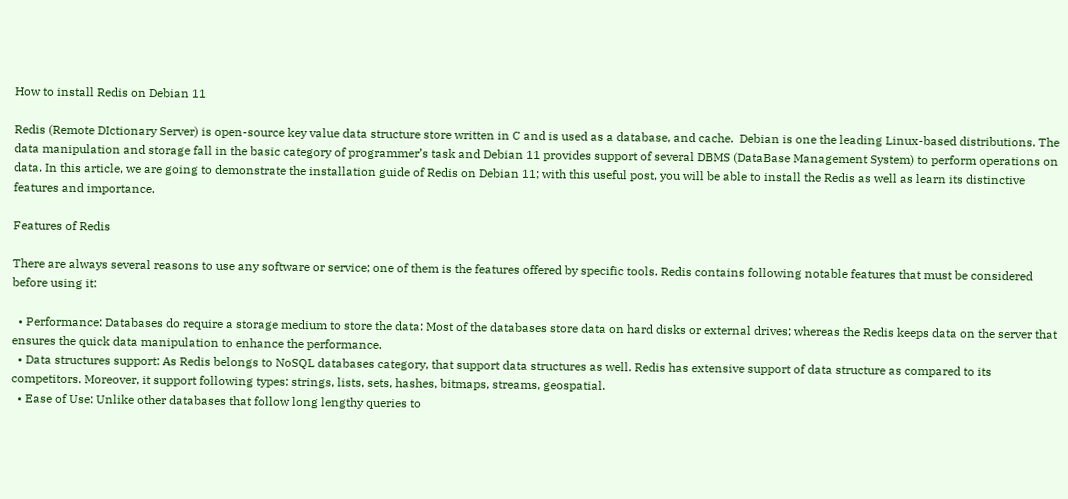How to install Redis on Debian 11

Redis (Remote DIctionary Server) is open-source key value data structure store written in C and is used as a database, and cache.  Debian is one the leading Linux-based distributions. The data manipulation and storage fall in the basic category of programmer’s task and Debian 11 provides support of several DBMS (DataBase Management System) to perform operations on data. In this article, we are going to demonstrate the installation guide of Redis on Debian 11; with this useful post, you will be able to install the Redis as well as learn its distinctive features and importance.

Features of Redis

There are always several reasons to use any software or service; one of them is the features offered by specific tools. Redis contains following notable features that must be considered before using it:

  • Performance: Databases do require a storage medium to store the data: Most of the databases store data on hard disks or external drives; whereas the Redis keeps data on the server that ensures the quick data manipulation to enhance the performance.
  • Data structures support: As Redis belongs to NoSQL databases category, that support data structures as well. Redis has extensive support of data structure as compared to its competitors. Moreover, it support following types: strings, lists, sets, hashes, bitmaps, streams, geospatial.
  • Ease of Use: Unlike other databases that follow long lengthy queries to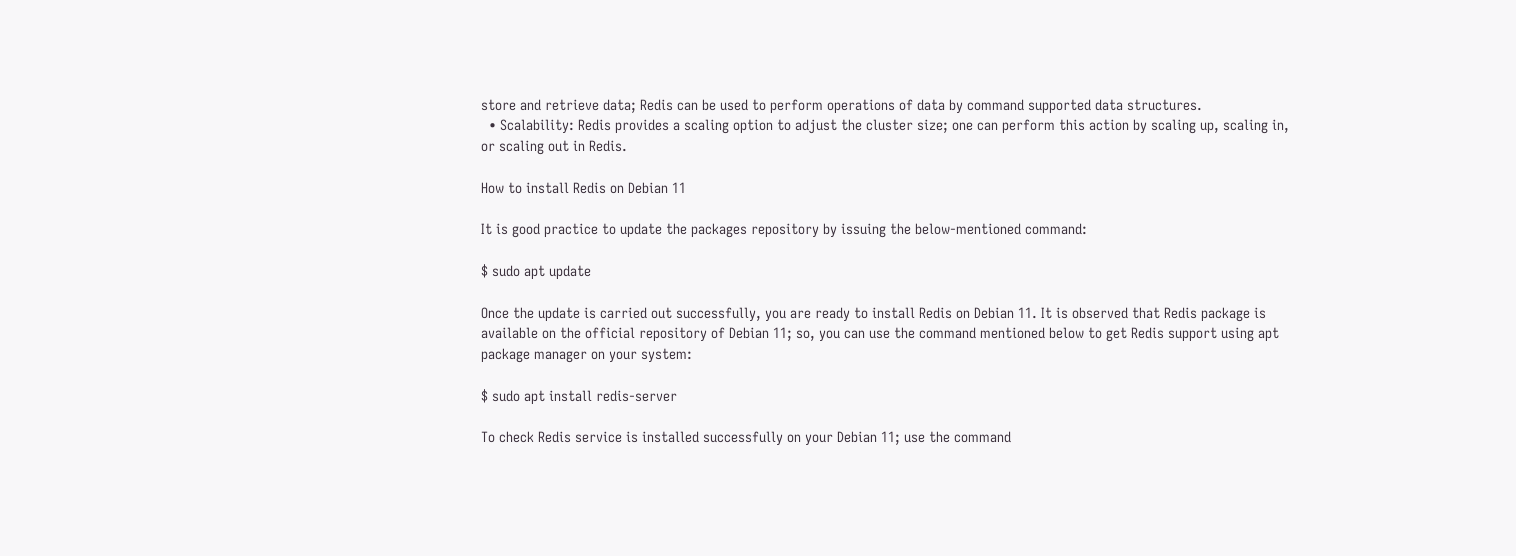store and retrieve data; Redis can be used to perform operations of data by command supported data structures.
  • Scalability: Redis provides a scaling option to adjust the cluster size; one can perform this action by scaling up, scaling in, or scaling out in Redis.

How to install Redis on Debian 11

It is good practice to update the packages repository by issuing the below-mentioned command:

$ sudo apt update

Once the update is carried out successfully, you are ready to install Redis on Debian 11. It is observed that Redis package is available on the official repository of Debian 11; so, you can use the command mentioned below to get Redis support using apt package manager on your system:

$ sudo apt install redis-server

To check Redis service is installed successfully on your Debian 11; use the command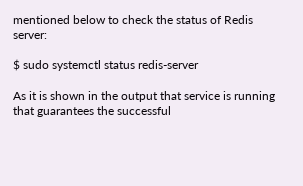mentioned below to check the status of Redis server:

$ sudo systemctl status redis-server

As it is shown in the output that service is running that guarantees the successful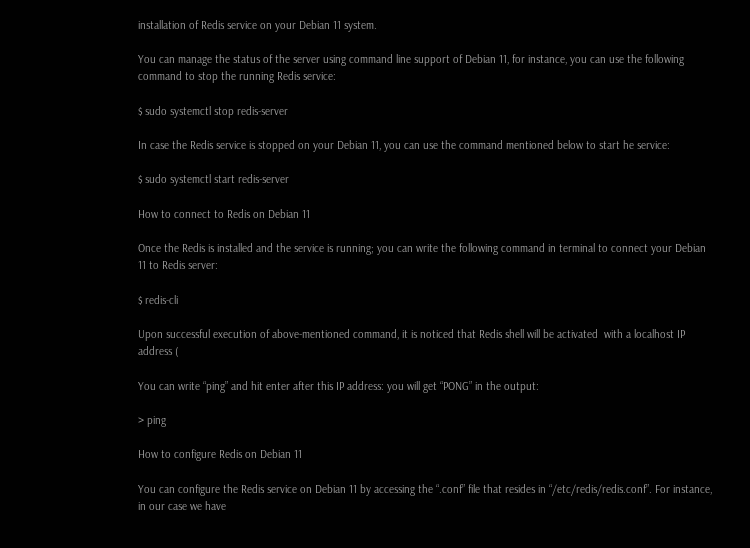installation of Redis service on your Debian 11 system.

You can manage the status of the server using command line support of Debian 11, for instance, you can use the following command to stop the running Redis service:

$ sudo systemctl stop redis-server

In case the Redis service is stopped on your Debian 11, you can use the command mentioned below to start he service:

$ sudo systemctl start redis-server

How to connect to Redis on Debian 11

Once the Redis is installed and the service is running; you can write the following command in terminal to connect your Debian 11 to Redis server:

$ redis-cli

Upon successful execution of above-mentioned command, it is noticed that Redis shell will be activated  with a localhost IP address (

You can write “ping” and hit enter after this IP address: you will get “PONG” in the output:

> ping

How to configure Redis on Debian 11

You can configure the Redis service on Debian 11 by accessing the “.conf” file that resides in “/etc/redis/redis.conf”. For instance, in our case we have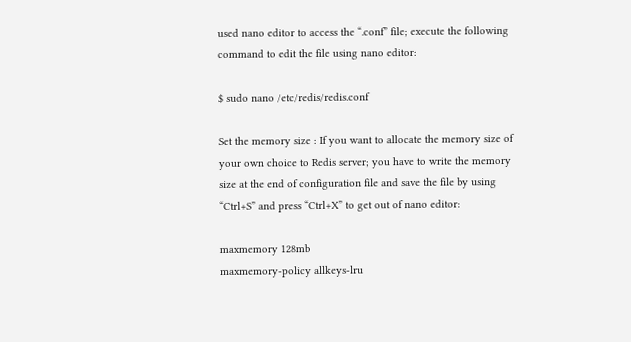used nano editor to access the “.conf” file; execute the following command to edit the file using nano editor:

$ sudo nano /etc/redis/redis.conf

Set the memory size : If you want to allocate the memory size of your own choice to Redis server; you have to write the memory size at the end of configuration file and save the file by using “Ctrl+S” and press “Ctrl+X” to get out of nano editor:

maxmemory 128mb
maxmemory-policy allkeys-lru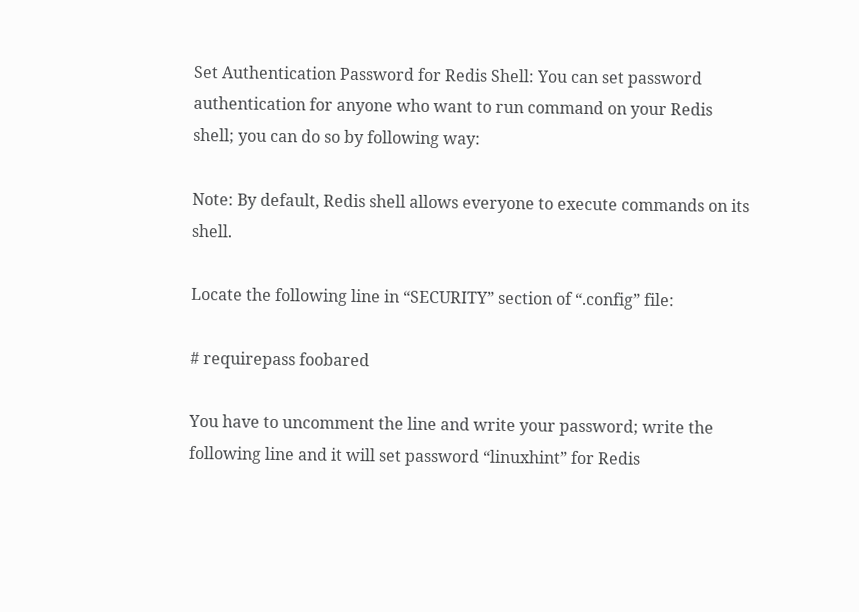Set Authentication Password for Redis Shell: You can set password authentication for anyone who want to run command on your Redis shell; you can do so by following way:

Note: By default, Redis shell allows everyone to execute commands on its shell.

Locate the following line in “SECURITY” section of “.config” file:

# requirepass foobared

You have to uncomment the line and write your password; write the following line and it will set password “linuxhint” for Redis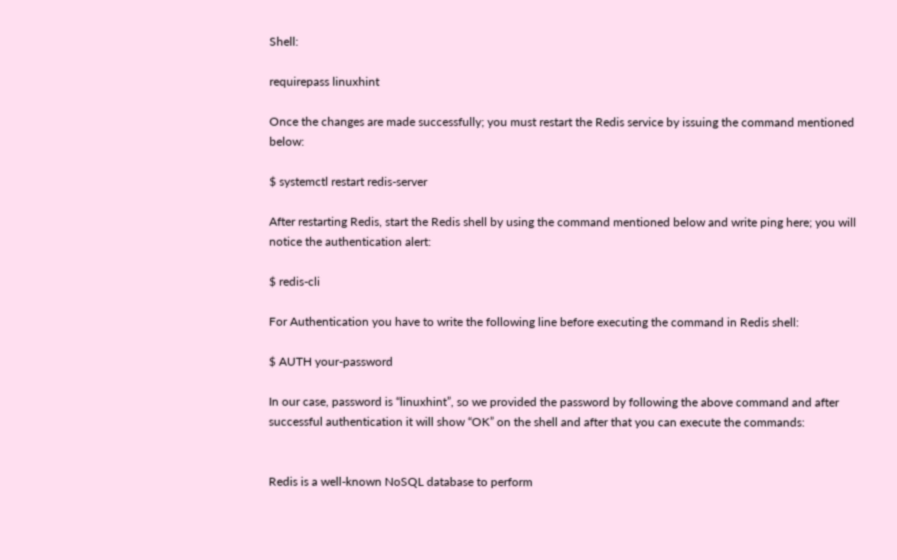Shell:

requirepass linuxhint

Once the changes are made successfully; you must restart the Redis service by issuing the command mentioned below:

$ systemctl restart redis-server

After restarting Redis, start the Redis shell by using the command mentioned below and write ping here; you will notice the authentication alert:

$ redis-cli

For Authentication you have to write the following line before executing the command in Redis shell:

$ AUTH your-password

In our case, password is “linuxhint”, so we provided the password by following the above command and after successful authentication it will show “OK” on the shell and after that you can execute the commands:


Redis is a well-known NoSQL database to perform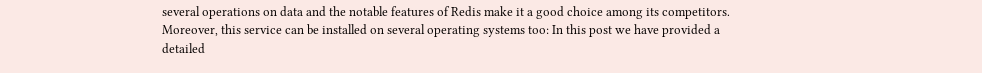several operations on data and the notable features of Redis make it a good choice among its competitors. Moreover, this service can be installed on several operating systems too: In this post we have provided a detailed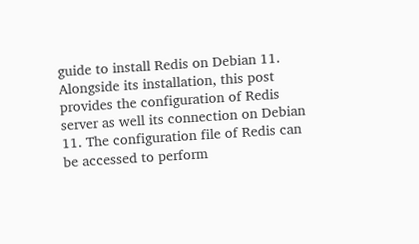guide to install Redis on Debian 11. Alongside its installation, this post provides the configuration of Redis server as well its connection on Debian 11. The configuration file of Redis can be accessed to perform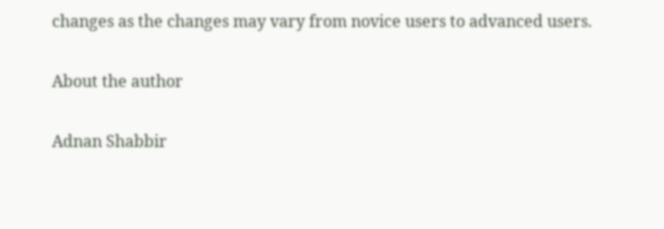changes as the changes may vary from novice users to advanced users.

About the author

Adnan Shabbir